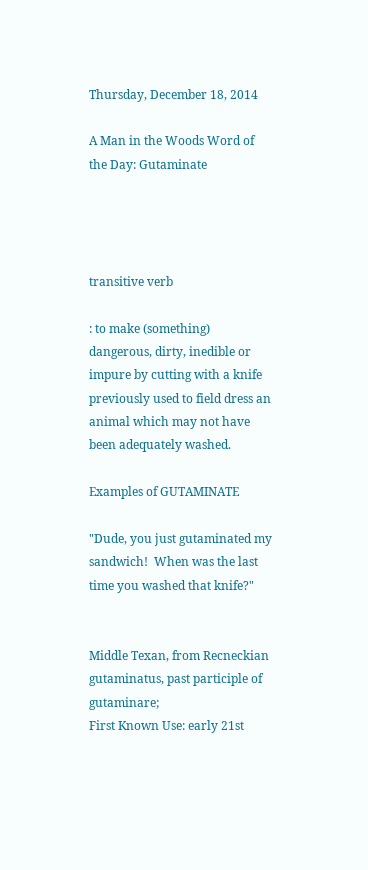Thursday, December 18, 2014

A Man in the Woods Word of the Day: Gutaminate




transitive verb

: to make (something) dangerous, dirty, inedible or impure by cutting with a knife previously used to field dress an animal which may not have been adequately washed.

Examples of GUTAMINATE

"Dude, you just gutaminated my sandwich!  When was the last time you washed that knife?"


Middle Texan, from Recneckian gutaminatus, past participle of gutaminare;
First Known Use: early 21st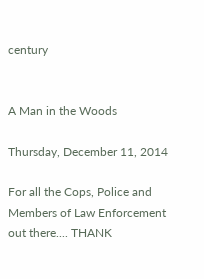century


A Man in the Woods

Thursday, December 11, 2014

For all the Cops, Police and Members of Law Enforcement out there.... THANK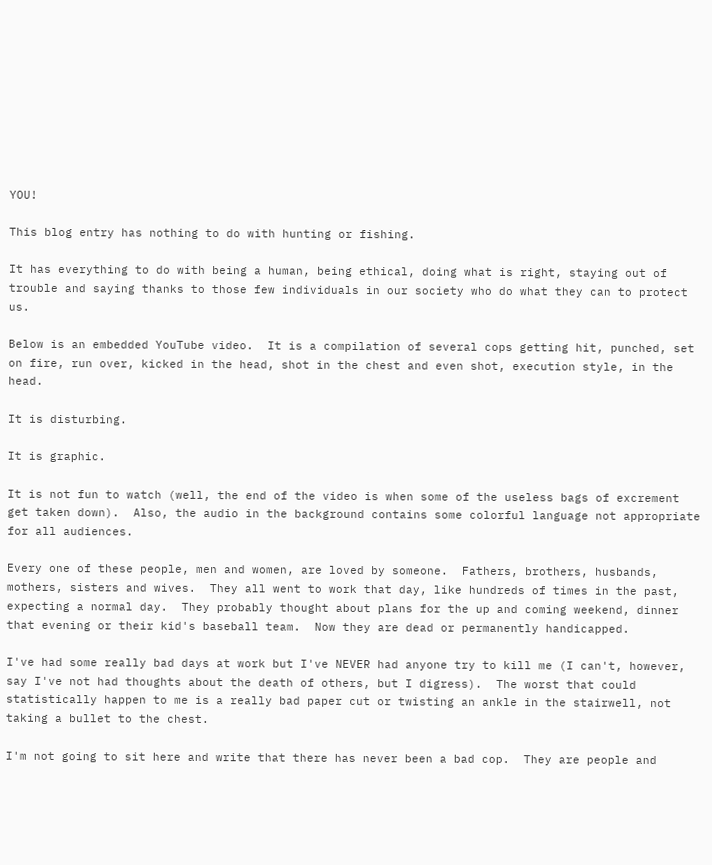YOU!

This blog entry has nothing to do with hunting or fishing.

It has everything to do with being a human, being ethical, doing what is right, staying out of trouble and saying thanks to those few individuals in our society who do what they can to protect us.

Below is an embedded YouTube video.  It is a compilation of several cops getting hit, punched, set on fire, run over, kicked in the head, shot in the chest and even shot, execution style, in the head.

It is disturbing.

It is graphic.

It is not fun to watch (well, the end of the video is when some of the useless bags of excrement get taken down).  Also, the audio in the background contains some colorful language not appropriate for all audiences.

Every one of these people, men and women, are loved by someone.  Fathers, brothers, husbands, mothers, sisters and wives.  They all went to work that day, like hundreds of times in the past, expecting a normal day.  They probably thought about plans for the up and coming weekend, dinner that evening or their kid's baseball team.  Now they are dead or permanently handicapped.

I've had some really bad days at work but I've NEVER had anyone try to kill me (I can't, however, say I've not had thoughts about the death of others, but I digress).  The worst that could statistically happen to me is a really bad paper cut or twisting an ankle in the stairwell, not taking a bullet to the chest.

I'm not going to sit here and write that there has never been a bad cop.  They are people and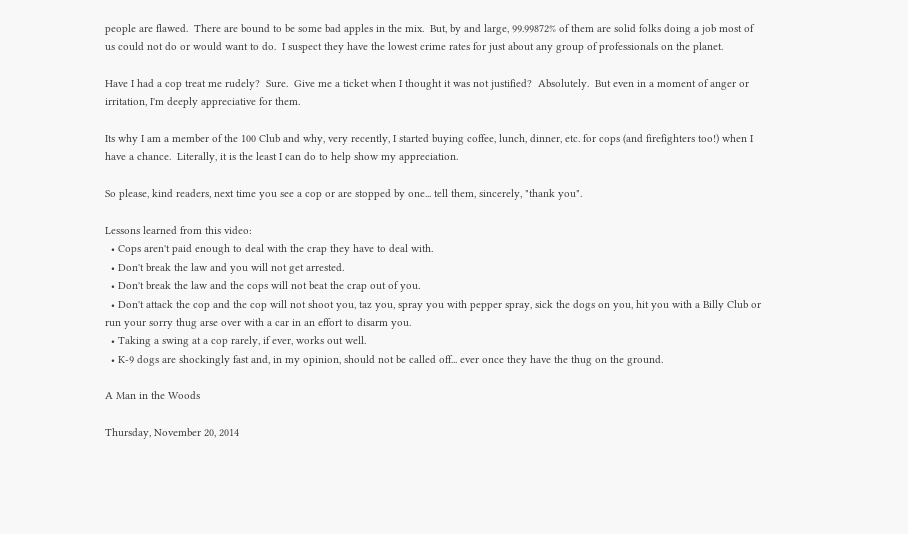people are flawed.  There are bound to be some bad apples in the mix.  But, by and large, 99.99872% of them are solid folks doing a job most of us could not do or would want to do.  I suspect they have the lowest crime rates for just about any group of professionals on the planet.

Have I had a cop treat me rudely?  Sure.  Give me a ticket when I thought it was not justified?  Absolutely.  But even in a moment of anger or irritation, I'm deeply appreciative for them.

Its why I am a member of the 100 Club and why, very recently, I started buying coffee, lunch, dinner, etc. for cops (and firefighters too!) when I have a chance.  Literally, it is the least I can do to help show my appreciation.

So please, kind readers, next time you see a cop or are stopped by one... tell them, sincerely, "thank you".

Lessons learned from this video:
  • Cops aren't paid enough to deal with the crap they have to deal with.
  • Don't break the law and you will not get arrested.
  • Don't break the law and the cops will not beat the crap out of you.
  • Don't attack the cop and the cop will not shoot you, taz you, spray you with pepper spray, sick the dogs on you, hit you with a Billy Club or run your sorry thug arse over with a car in an effort to disarm you.
  • Taking a swing at a cop rarely, if ever, works out well.
  • K-9 dogs are shockingly fast and, in my opinion, should not be called off... ever once they have the thug on the ground.

A Man in the Woods

Thursday, November 20, 2014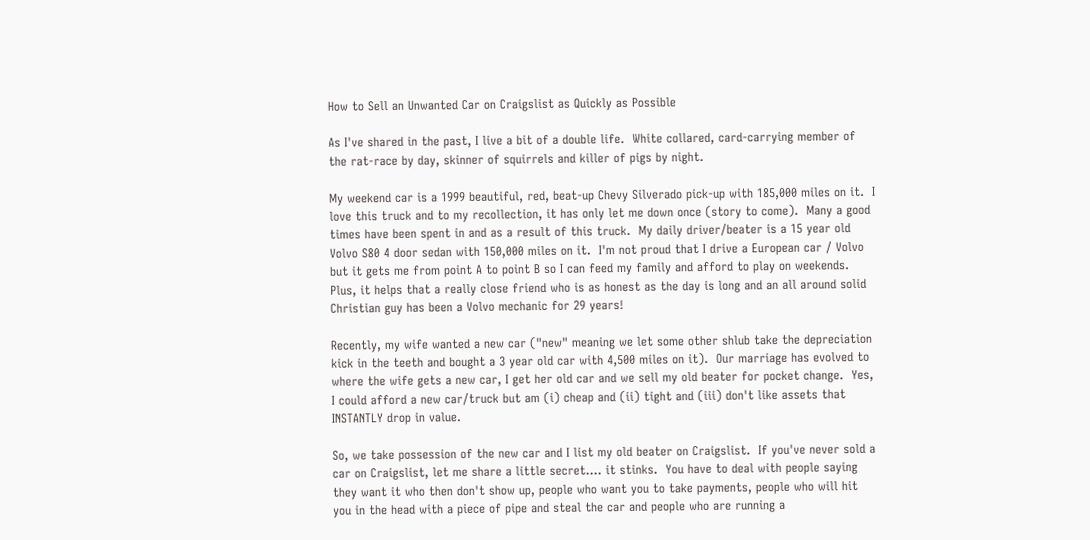How to Sell an Unwanted Car on Craigslist as Quickly as Possible

As I've shared in the past, I live a bit of a double life.  White collared, card-carrying member of the rat-race by day, skinner of squirrels and killer of pigs by night.

My weekend car is a 1999 beautiful, red, beat-up Chevy Silverado pick-up with 185,000 miles on it.  I love this truck and to my recollection, it has only let me down once (story to come).  Many a good times have been spent in and as a result of this truck.  My daily driver/beater is a 15 year old Volvo S80 4 door sedan with 150,000 miles on it.  I'm not proud that I drive a European car / Volvo but it gets me from point A to point B so I can feed my family and afford to play on weekends.  Plus, it helps that a really close friend who is as honest as the day is long and an all around solid Christian guy has been a Volvo mechanic for 29 years!

Recently, my wife wanted a new car ("new" meaning we let some other shlub take the depreciation kick in the teeth and bought a 3 year old car with 4,500 miles on it).  Our marriage has evolved to where the wife gets a new car, I get her old car and we sell my old beater for pocket change.  Yes, I could afford a new car/truck but am (i) cheap and (ii) tight and (iii) don't like assets that INSTANTLY drop in value.

So, we take possession of the new car and I list my old beater on Craigslist.  If you've never sold a car on Craigslist, let me share a little secret.... it stinks.  You have to deal with people saying they want it who then don't show up, people who want you to take payments, people who will hit you in the head with a piece of pipe and steal the car and people who are running a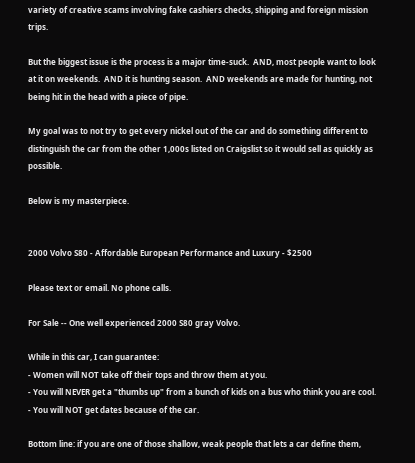variety of creative scams involving fake cashiers checks, shipping and foreign mission trips.

But the biggest issue is the process is a major time-suck.  AND, most people want to look at it on weekends.  AND it is hunting season.  AND weekends are made for hunting, not being hit in the head with a piece of pipe.

My goal was to not try to get every nickel out of the car and do something different to distinguish the car from the other 1,000s listed on Craigslist so it would sell as quickly as possible.

Below is my masterpiece.


2000 Volvo S80 - Affordable European Performance and Luxury - $2500

Please text or email. No phone calls.

For Sale -- One well experienced 2000 S80 gray Volvo.

While in this car, I can guarantee:
- Women will NOT take off their tops and throw them at you.
- You will NEVER get a "thumbs up" from a bunch of kids on a bus who think you are cool.
- You will NOT get dates because of the car.

Bottom line: if you are one of those shallow, weak people that lets a car define them,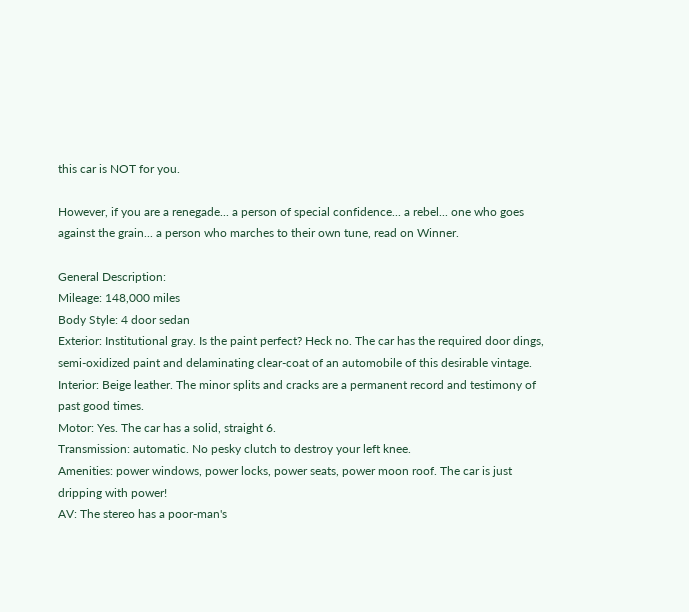this car is NOT for you.

However, if you are a renegade... a person of special confidence... a rebel... one who goes against the grain... a person who marches to their own tune, read on Winner.

General Description:
Mileage: 148,000 miles
Body Style: 4 door sedan
Exterior: Institutional gray. Is the paint perfect? Heck no. The car has the required door dings, semi-oxidized paint and delaminating clear-coat of an automobile of this desirable vintage.
Interior: Beige leather. The minor splits and cracks are a permanent record and testimony of past good times.
Motor: Yes. The car has a solid, straight 6.
Transmission: automatic. No pesky clutch to destroy your left knee.
Amenities: power windows, power locks, power seats, power moon roof. The car is just dripping with power!
AV: The stereo has a poor-man's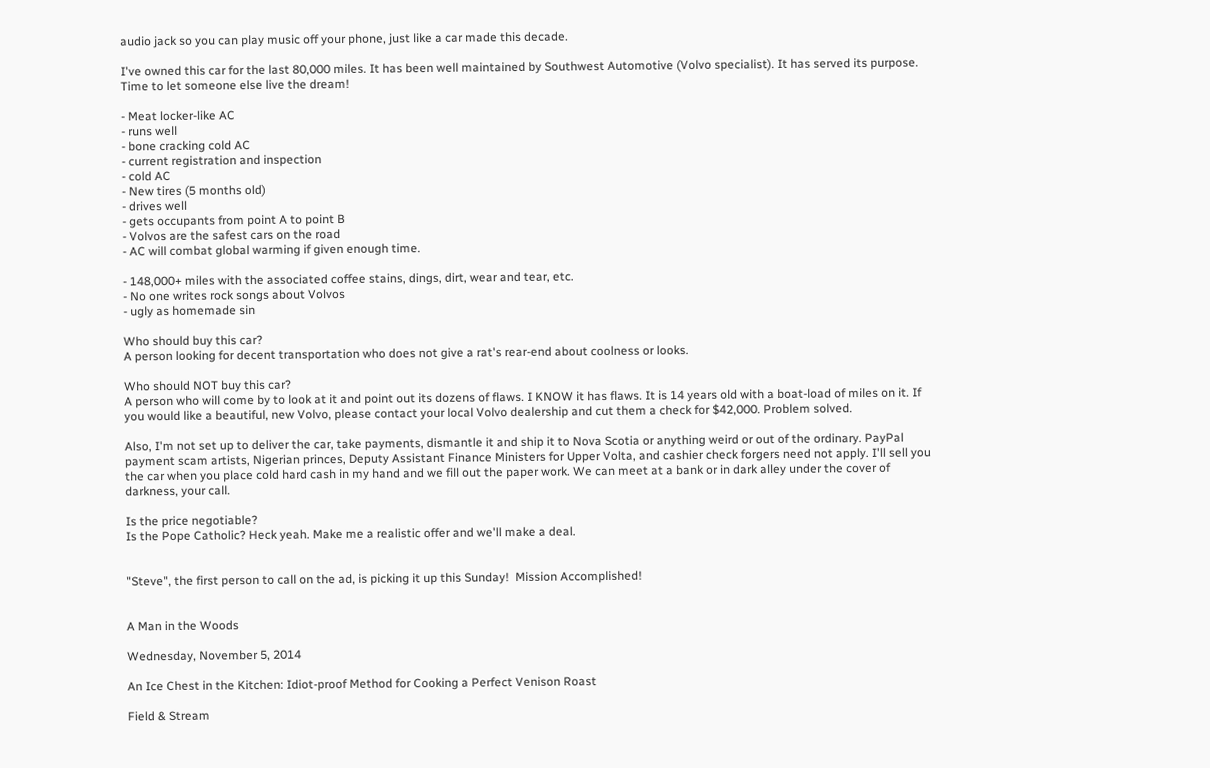audio jack so you can play music off your phone, just like a car made this decade.

I've owned this car for the last 80,000 miles. It has been well maintained by Southwest Automotive (Volvo specialist). It has served its purpose. Time to let someone else live the dream!

- Meat locker-like AC
- runs well
- bone cracking cold AC
- current registration and inspection
- cold AC
- New tires (5 months old)
- drives well
- gets occupants from point A to point B
- Volvos are the safest cars on the road
- AC will combat global warming if given enough time.

- 148,000+ miles with the associated coffee stains, dings, dirt, wear and tear, etc.
- No one writes rock songs about Volvos
- ugly as homemade sin

Who should buy this car?
A person looking for decent transportation who does not give a rat's rear-end about coolness or looks.

Who should NOT buy this car?
A person who will come by to look at it and point out its dozens of flaws. I KNOW it has flaws. It is 14 years old with a boat-load of miles on it. If you would like a beautiful, new Volvo, please contact your local Volvo dealership and cut them a check for $42,000. Problem solved.

Also, I'm not set up to deliver the car, take payments, dismantle it and ship it to Nova Scotia or anything weird or out of the ordinary. PayPal payment scam artists, Nigerian princes, Deputy Assistant Finance Ministers for Upper Volta, and cashier check forgers need not apply. I'll sell you the car when you place cold hard cash in my hand and we fill out the paper work. We can meet at a bank or in dark alley under the cover of darkness, your call.

Is the price negotiable?
Is the Pope Catholic? Heck yeah. Make me a realistic offer and we'll make a deal.


"Steve", the first person to call on the ad, is picking it up this Sunday!  Mission Accomplished!


A Man in the Woods

Wednesday, November 5, 2014

An Ice Chest in the Kitchen: Idiot-proof Method for Cooking a Perfect Venison Roast

Field & Stream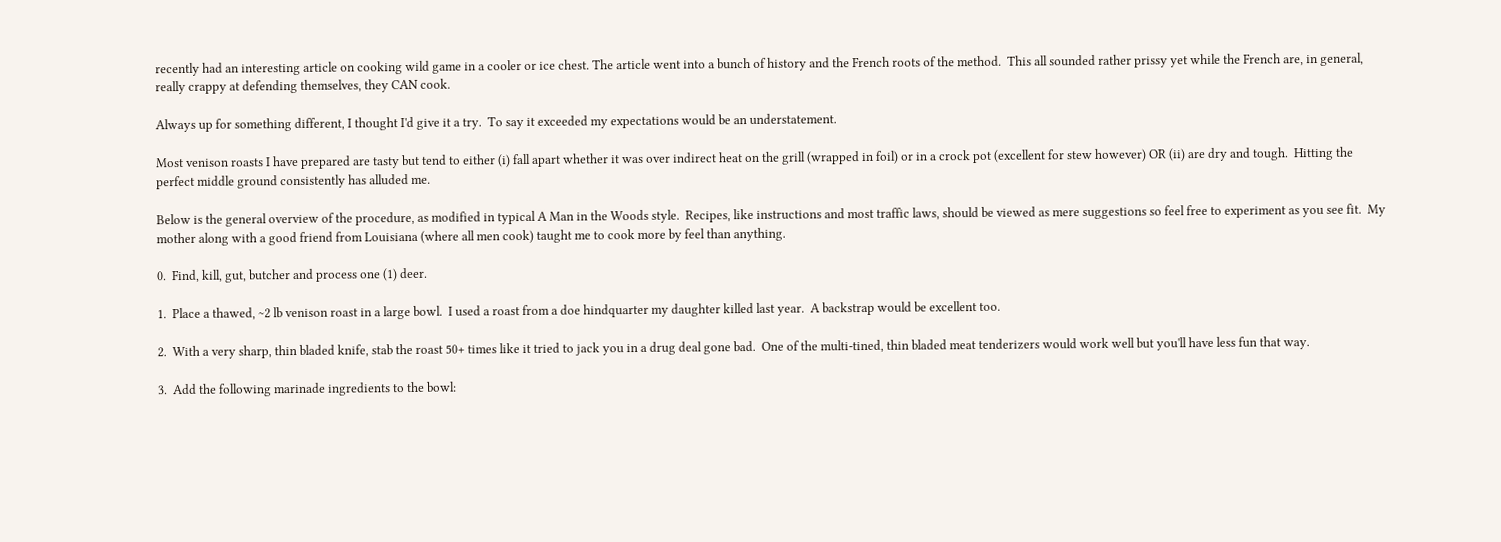recently had an interesting article on cooking wild game in a cooler or ice chest. The article went into a bunch of history and the French roots of the method.  This all sounded rather prissy yet while the French are, in general, really crappy at defending themselves, they CAN cook.

Always up for something different, I thought I'd give it a try.  To say it exceeded my expectations would be an understatement.

Most venison roasts I have prepared are tasty but tend to either (i) fall apart whether it was over indirect heat on the grill (wrapped in foil) or in a crock pot (excellent for stew however) OR (ii) are dry and tough.  Hitting the perfect middle ground consistently has alluded me.

Below is the general overview of the procedure, as modified in typical A Man in the Woods style.  Recipes, like instructions and most traffic laws, should be viewed as mere suggestions so feel free to experiment as you see fit.  My mother along with a good friend from Louisiana (where all men cook) taught me to cook more by feel than anything.

0.  Find, kill, gut, butcher and process one (1) deer.

1.  Place a thawed, ~2 lb venison roast in a large bowl.  I used a roast from a doe hindquarter my daughter killed last year.  A backstrap would be excellent too.

2.  With a very sharp, thin bladed knife, stab the roast 50+ times like it tried to jack you in a drug deal gone bad.  One of the multi-tined, thin bladed meat tenderizers would work well but you'll have less fun that way.

3.  Add the following marinade ingredients to the bowl: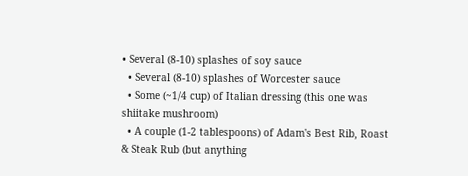• Several (8-10) splashes of soy sauce
  • Several (8-10) splashes of Worcester sauce
  • Some (~1/4 cup) of Italian dressing (this one was shiitake mushroom)
  • A couple (1-2 tablespoons) of Adam's Best Rib, Roast & Steak Rub (but anything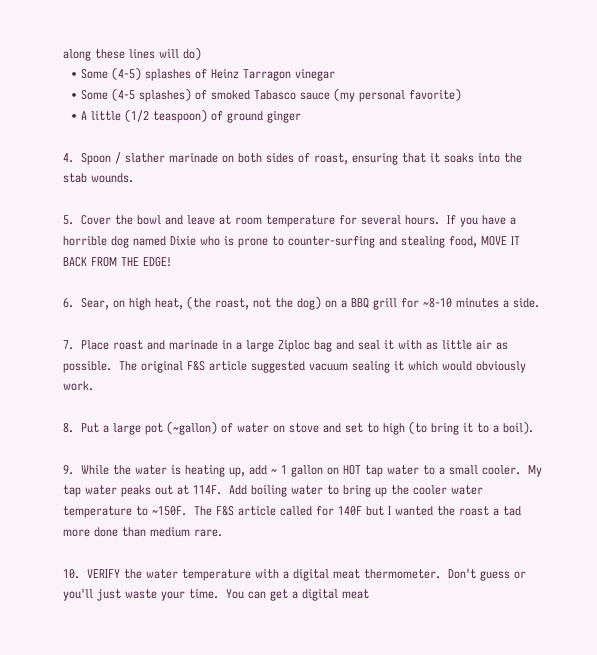along these lines will do)
  • Some (4-5) splashes of Heinz Tarragon vinegar
  • Some (4-5 splashes) of smoked Tabasco sauce (my personal favorite)
  • A little (1/2 teaspoon) of ground ginger

4.  Spoon / slather marinade on both sides of roast, ensuring that it soaks into the stab wounds.

5.  Cover the bowl and leave at room temperature for several hours.  If you have a horrible dog named Dixie who is prone to counter-surfing and stealing food, MOVE IT BACK FROM THE EDGE!

6.  Sear, on high heat, (the roast, not the dog) on a BBQ grill for ~8-10 minutes a side.

7.  Place roast and marinade in a large Ziploc bag and seal it with as little air as possible.  The original F&S article suggested vacuum sealing it which would obviously work.

8.  Put a large pot (~gallon) of water on stove and set to high (to bring it to a boil).

9.  While the water is heating up, add ~ 1 gallon on HOT tap water to a small cooler.  My tap water peaks out at 114F.  Add boiling water to bring up the cooler water temperature to ~150F.  The F&S article called for 140F but I wanted the roast a tad more done than medium rare.

10.  VERIFY the water temperature with a digital meat thermometer.  Don't guess or you'll just waste your time.  You can get a digital meat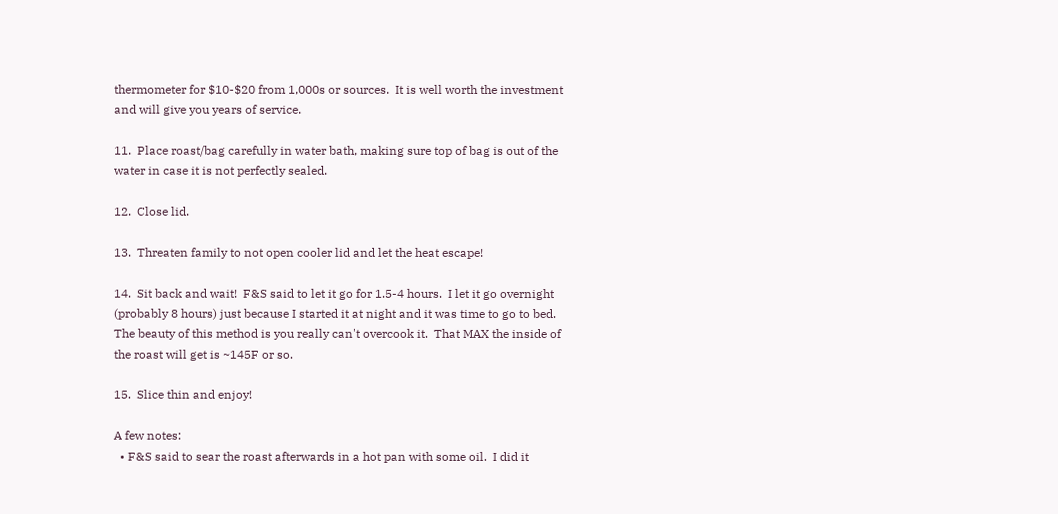thermometer for $10-$20 from 1,000s or sources.  It is well worth the investment and will give you years of service.

11.  Place roast/bag carefully in water bath, making sure top of bag is out of the water in case it is not perfectly sealed.

12.  Close lid.

13.  Threaten family to not open cooler lid and let the heat escape!

14.  Sit back and wait!  F&S said to let it go for 1.5-4 hours.  I let it go overnight (probably 8 hours) just because I started it at night and it was time to go to bed.  The beauty of this method is you really can't overcook it.  That MAX the inside of the roast will get is ~145F or so.

15.  Slice thin and enjoy!

A few notes:
  • F&S said to sear the roast afterwards in a hot pan with some oil.  I did it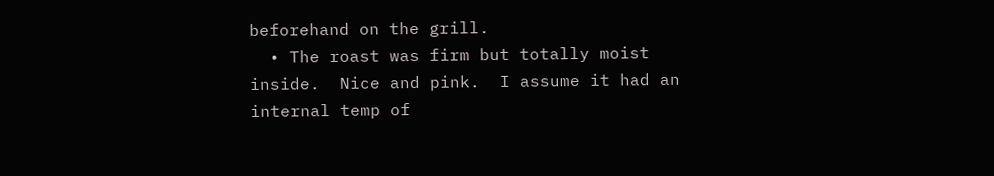beforehand on the grill.
  • The roast was firm but totally moist inside.  Nice and pink.  I assume it had an internal temp of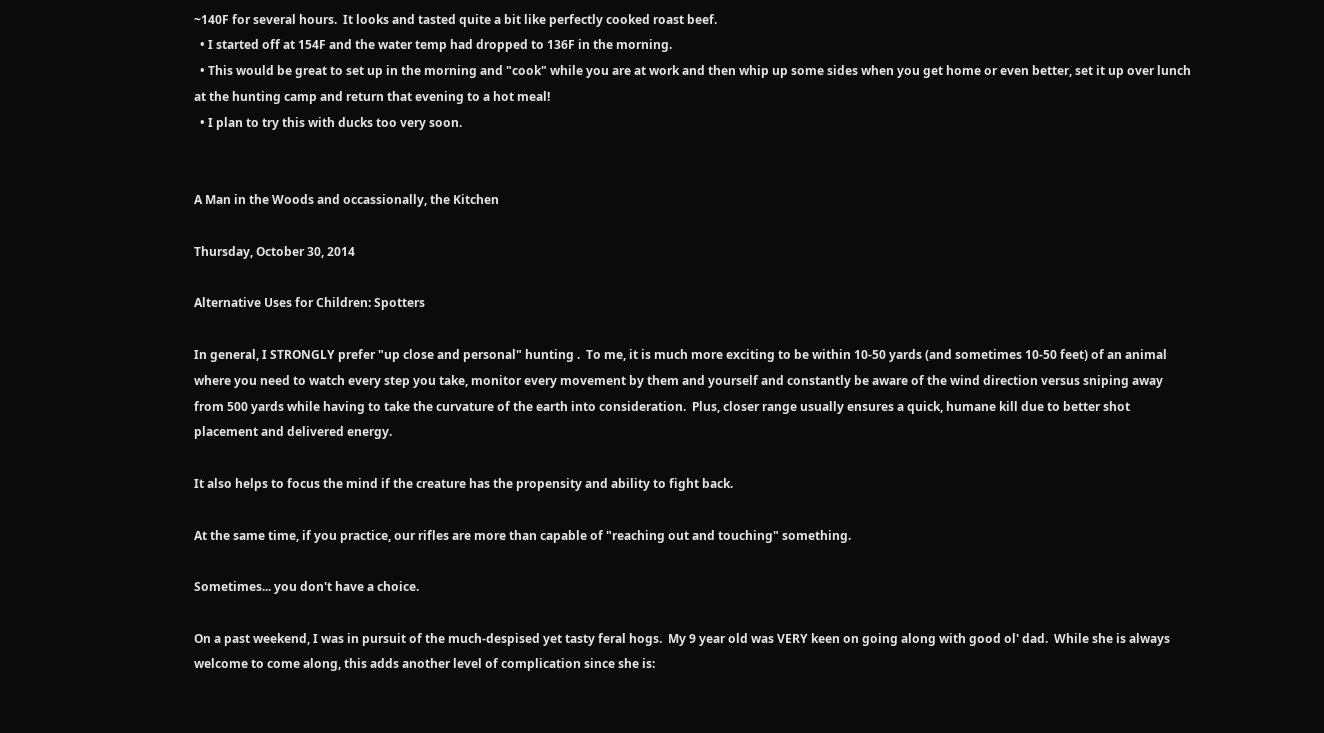~140F for several hours.  It looks and tasted quite a bit like perfectly cooked roast beef.
  • I started off at 154F and the water temp had dropped to 136F in the morning.
  • This would be great to set up in the morning and "cook" while you are at work and then whip up some sides when you get home or even better, set it up over lunch at the hunting camp and return that evening to a hot meal!
  • I plan to try this with ducks too very soon.


A Man in the Woods and occassionally, the Kitchen

Thursday, October 30, 2014

Alternative Uses for Children: Spotters

In general, I STRONGLY prefer "up close and personal" hunting .  To me, it is much more exciting to be within 10-50 yards (and sometimes 10-50 feet) of an animal where you need to watch every step you take, monitor every movement by them and yourself and constantly be aware of the wind direction versus sniping away from 500 yards while having to take the curvature of the earth into consideration.  Plus, closer range usually ensures a quick, humane kill due to better shot placement and delivered energy.

It also helps to focus the mind if the creature has the propensity and ability to fight back.

At the same time, if you practice, our rifles are more than capable of "reaching out and touching" something.

Sometimes... you don't have a choice.

On a past weekend, I was in pursuit of the much-despised yet tasty feral hogs.  My 9 year old was VERY keen on going along with good ol' dad.  While she is always welcome to come along, this adds another level of complication since she is: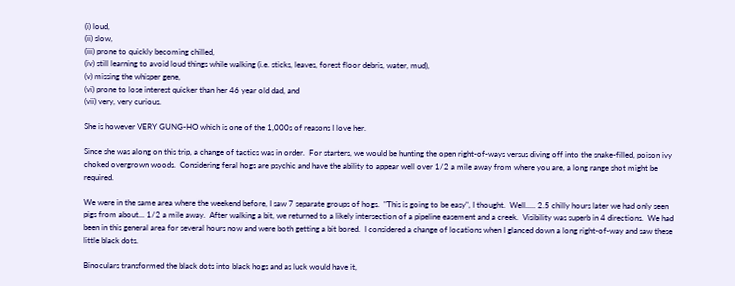(i) loud,
(ii) slow,
(iii) prone to quickly becoming chilled,
(iv) still learning to avoid loud things while walking (i.e. sticks, leaves, forest floor debris, water, mud),
(v) missing the whisper gene,
(vi) prone to lose interest quicker than her 46 year old dad, and
(vii) very, very curious.

She is however VERY GUNG-HO which is one of the 1,000s of reasons I love her.

Since she was along on this trip, a change of tactics was in order.  For starters, we would be hunting the open right-of-ways versus diving off into the snake-filled, poison ivy choked overgrown woods.  Considering feral hogs are psychic and have the ability to appear well over 1/2 a mile away from where you are, a long range shot might be required.

We were in the same area where the weekend before, I saw 7 separate groups of hogs.  "This is going to be easy", I thought.  Well..... 2.5 chilly hours later we had only seen pigs from about... 1/2 a mile away.  After walking a bit, we returned to a likely intersection of a pipeline easement and a creek.  Visibility was superb in 4 directions.  We had been in this general area for several hours now and were both getting a bit bored.  I considered a change of locations when I glanced down a long right-of-way and saw these little black dots.

Binoculars transformed the black dots into black hogs and as luck would have it,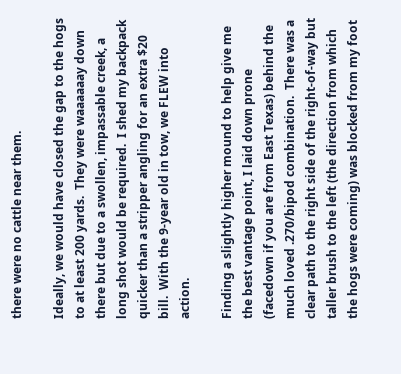there were no cattle near them.

Ideally, we would have closed the gap to the hogs to at least 200 yards.  They were waaaaaay down there but due to a swollen, impassable creek, a long shot would be required.  I shed my backpack quicker than a stripper angling for an extra $20 bill.  With the 9-year old in tow, we FLEW into action.

Finding a slightly higher mound to help give me the best vantage point, I laid down prone (facedown if you are from East Texas) behind the much loved .270/bipod combination.  There was a clear path to the right side of the right-of-way but taller brush to the left (the direction from which the hogs were coming) was blocked from my foot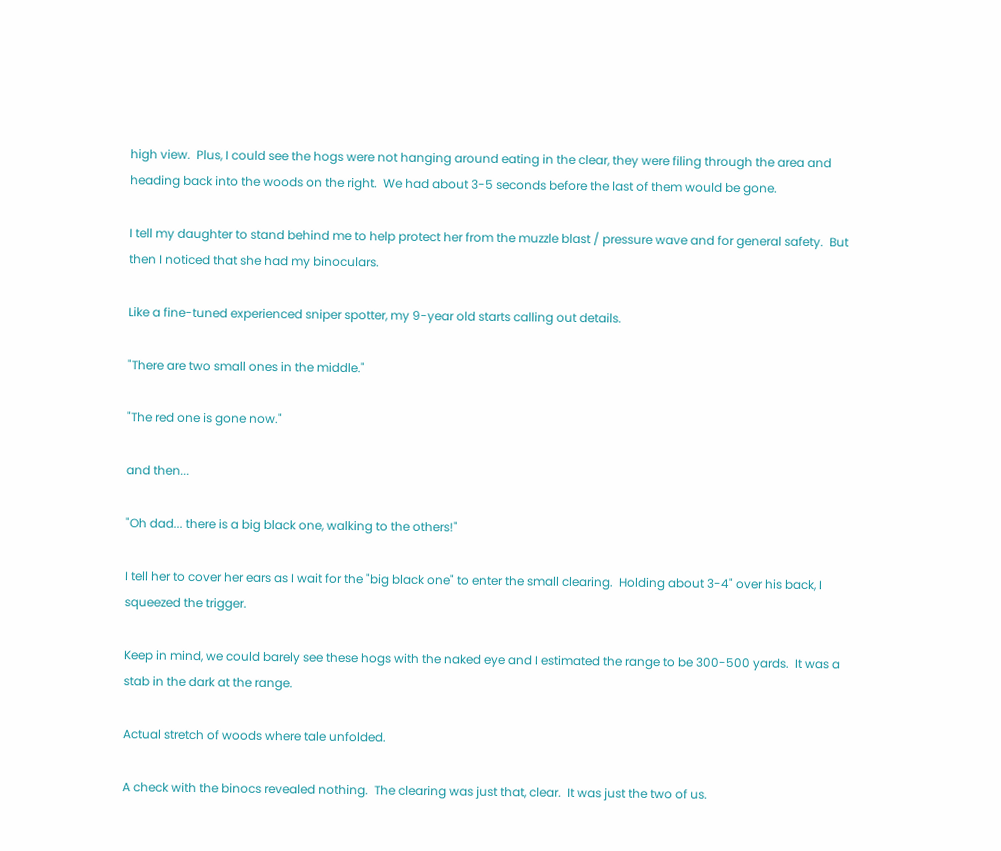high view.  Plus, I could see the hogs were not hanging around eating in the clear, they were filing through the area and heading back into the woods on the right.  We had about 3-5 seconds before the last of them would be gone.

I tell my daughter to stand behind me to help protect her from the muzzle blast / pressure wave and for general safety.  But then I noticed that she had my binoculars.

Like a fine-tuned experienced sniper spotter, my 9-year old starts calling out details.

"There are two small ones in the middle."

"The red one is gone now."

and then...

"Oh dad... there is a big black one, walking to the others!"

I tell her to cover her ears as I wait for the "big black one" to enter the small clearing.  Holding about 3-4" over his back, I squeezed the trigger.

Keep in mind, we could barely see these hogs with the naked eye and I estimated the range to be 300-500 yards.  It was a stab in the dark at the range.

Actual stretch of woods where tale unfolded.

A check with the binocs revealed nothing.  The clearing was just that, clear.  It was just the two of us.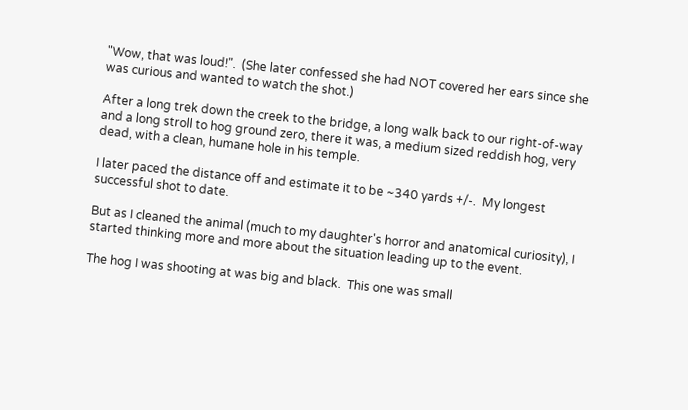"Wow, that was loud!".  (She later confessed she had NOT covered her ears since she was curious and wanted to watch the shot.)

After a long trek down the creek to the bridge, a long walk back to our right-of-way and a long stroll to hog ground zero, there it was, a medium sized reddish hog, very dead, with a clean, humane hole in his temple.

I later paced the distance off and estimate it to be ~340 yards +/-.  My longest successful shot to date.

But as I cleaned the animal (much to my daughter's horror and anatomical curiosity), I started thinking more and more about the situation leading up to the event.

The hog I was shooting at was big and black.  This one was small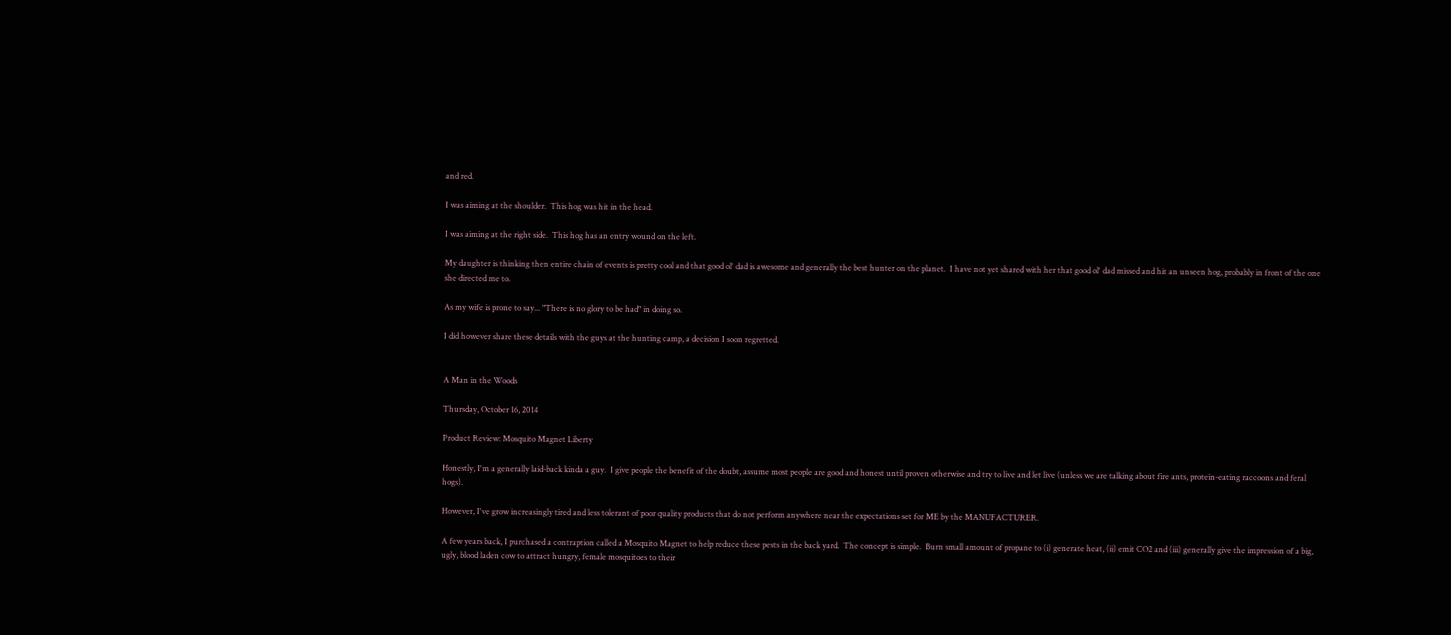and red.

I was aiming at the shoulder.  This hog was hit in the head.

I was aiming at the right side.  This hog has an entry wound on the left.

My daughter is thinking then entire chain of events is pretty cool and that good ol' dad is awesome and generally the best hunter on the planet.  I have not yet shared with her that good ol' dad missed and hit an unseen hog, probably in front of the one she directed me to.

As my wife is prone to say... "There is no glory to be had" in doing so.

I did however share these details with the guys at the hunting camp, a decision I soon regretted.


A Man in the Woods

Thursday, October 16, 2014

Product Review: Mosquito Magnet Liberty

Honestly, I'm a generally laid-back kinda a guy.  I give people the benefit of the doubt, assume most people are good and honest until proven otherwise and try to live and let live (unless we are talking about fire ants, protein-eating raccoons and feral hogs).

However, I've grow increasingly tired and less tolerant of poor quality products that do not perform anywhere near the expectations set for ME by the MANUFACTURER.

A few years back, I purchased a contraption called a Mosquito Magnet to help reduce these pests in the back yard.  The concept is simple.  Burn small amount of propane to (i) generate heat, (ii) emit CO2 and (iii) generally give the impression of a big, ugly, blood laden cow to attract hungry, female mosquitoes to their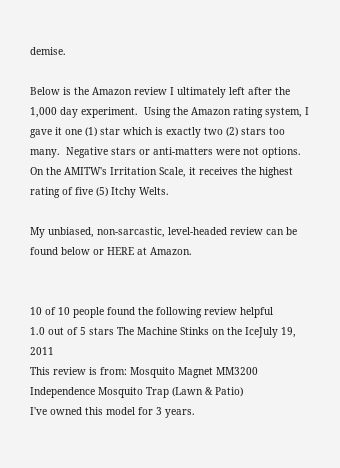demise.

Below is the Amazon review I ultimately left after the 1,000 day experiment.  Using the Amazon rating system, I gave it one (1) star which is exactly two (2) stars too many.  Negative stars or anti-matters were not options.  On the AMITW's Irritation Scale, it receives the highest rating of five (5) Itchy Welts.

My unbiased, non-sarcastic, level-headed review can be found below or HERE at Amazon.


10 of 10 people found the following review helpful
1.0 out of 5 stars The Machine Stinks on the IceJuly 19, 2011
This review is from: Mosquito Magnet MM3200 Independence Mosquito Trap (Lawn & Patio)
I've owned this model for 3 years.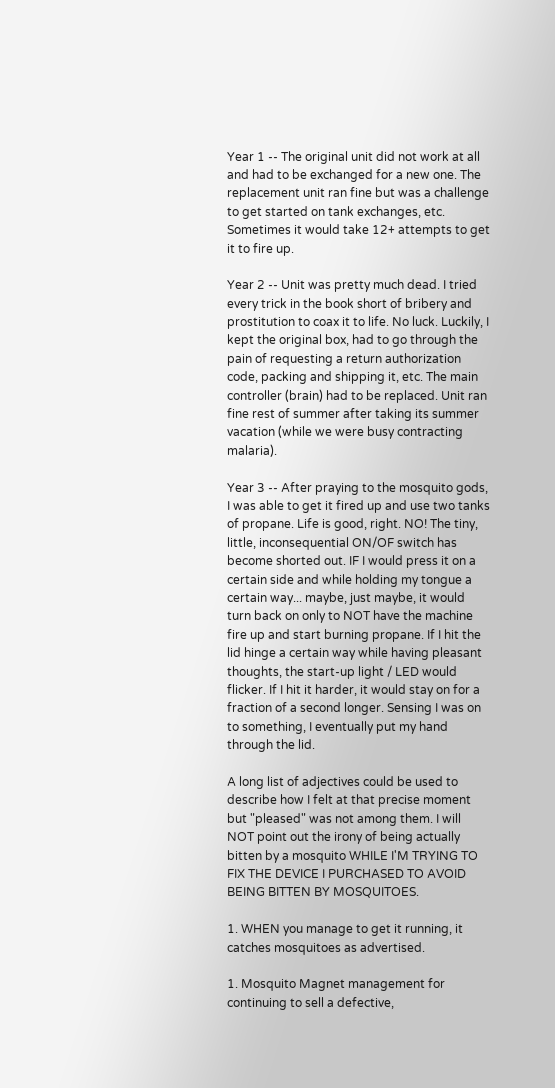Year 1 -- The original unit did not work at all and had to be exchanged for a new one. The replacement unit ran fine but was a challenge to get started on tank exchanges, etc. Sometimes it would take 12+ attempts to get it to fire up.

Year 2 -- Unit was pretty much dead. I tried every trick in the book short of bribery and prostitution to coax it to life. No luck. Luckily, I kept the original box, had to go through the pain of requesting a return authorization code, packing and shipping it, etc. The main controller (brain) had to be replaced. Unit ran fine rest of summer after taking its summer vacation (while we were busy contracting malaria).

Year 3 -- After praying to the mosquito gods, I was able to get it fired up and use two tanks of propane. Life is good, right. NO! The tiny, little, inconsequential ON/OF switch has become shorted out. IF I would press it on a certain side and while holding my tongue a certain way... maybe, just maybe, it would turn back on only to NOT have the machine fire up and start burning propane. If I hit the lid hinge a certain way while having pleasant thoughts, the start-up light / LED would flicker. If I hit it harder, it would stay on for a fraction of a second longer. Sensing I was on to something, I eventually put my hand through the lid.

A long list of adjectives could be used to describe how I felt at that precise moment but "pleased" was not among them. I will NOT point out the irony of being actually bitten by a mosquito WHILE I'M TRYING TO FIX THE DEVICE I PURCHASED TO AVOID BEING BITTEN BY MOSQUITOES.

1. WHEN you manage to get it running, it catches mosquitoes as advertised.

1. Mosquito Magnet management for continuing to sell a defective,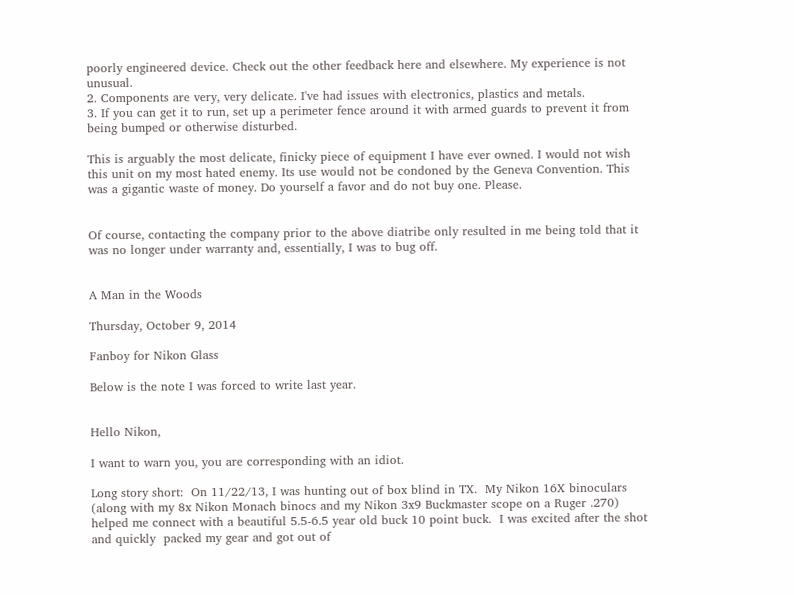poorly engineered device. Check out the other feedback here and elsewhere. My experience is not unusual.
2. Components are very, very delicate. I've had issues with electronics, plastics and metals.
3. If you can get it to run, set up a perimeter fence around it with armed guards to prevent it from being bumped or otherwise disturbed.

This is arguably the most delicate, finicky piece of equipment I have ever owned. I would not wish this unit on my most hated enemy. Its use would not be condoned by the Geneva Convention. This was a gigantic waste of money. Do yourself a favor and do not buy one. Please.


Of course, contacting the company prior to the above diatribe only resulted in me being told that it was no longer under warranty and, essentially, I was to bug off.


A Man in the Woods

Thursday, October 9, 2014

Fanboy for Nikon Glass

Below is the note I was forced to write last year.


Hello Nikon,

I want to warn you, you are corresponding with an idiot.

Long story short:  On 11/22/13, I was hunting out of box blind in TX.  My Nikon 16X binoculars (along with my 8x Nikon Monach binocs and my Nikon 3x9 Buckmaster scope on a Ruger .270) helped me connect with a beautiful 5.5-6.5 year old buck 10 point buck.  I was excited after the shot and quickly  packed my gear and got out of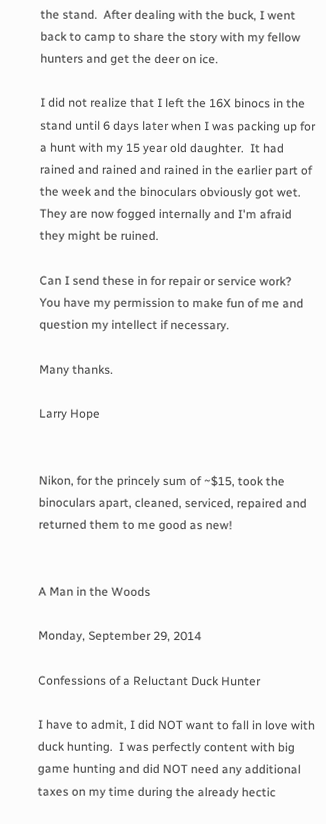the stand.  After dealing with the buck, I went back to camp to share the story with my fellow hunters and get the deer on ice.

I did not realize that I left the 16X binocs in the stand until 6 days later when I was packing up for a hunt with my 15 year old daughter.  It had rained and rained and rained in the earlier part of the week and the binoculars obviously got wet.  They are now fogged internally and I'm afraid they might be ruined.

Can I send these in for repair or service work?  You have my permission to make fun of me and question my intellect if necessary.

Many thanks.

Larry Hope


Nikon, for the princely sum of ~$15, took the binoculars apart, cleaned, serviced, repaired and returned them to me good as new!


A Man in the Woods

Monday, September 29, 2014

Confessions of a Reluctant Duck Hunter

I have to admit, I did NOT want to fall in love with duck hunting.  I was perfectly content with big game hunting and did NOT need any additional taxes on my time during the already hectic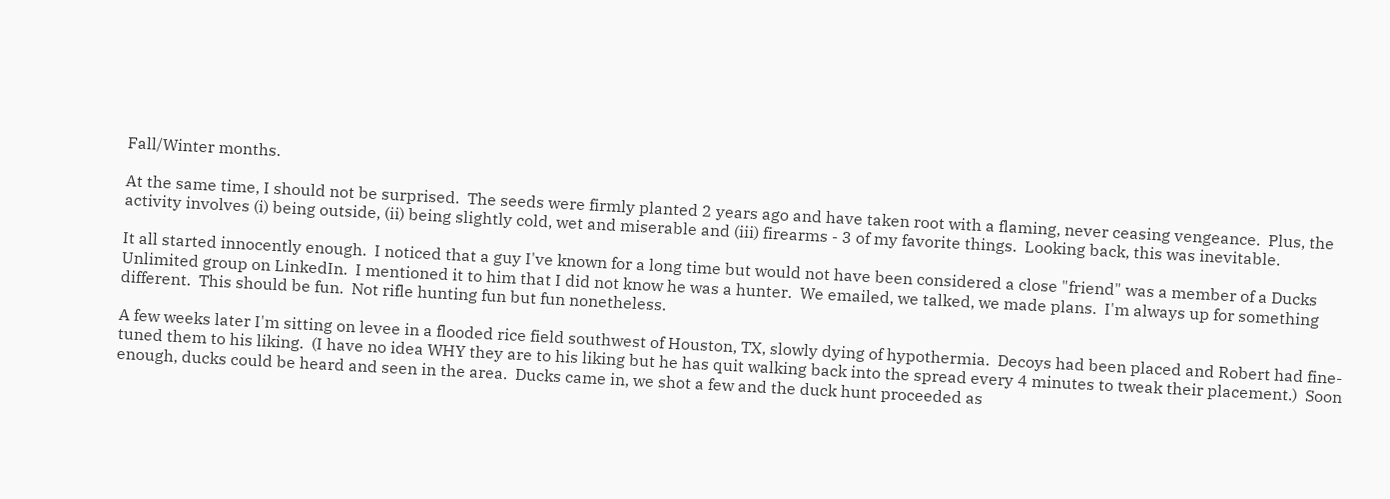Fall/Winter months.

At the same time, I should not be surprised.  The seeds were firmly planted 2 years ago and have taken root with a flaming, never ceasing vengeance.  Plus, the activity involves (i) being outside, (ii) being slightly cold, wet and miserable and (iii) firearms - 3 of my favorite things.  Looking back, this was inevitable.

It all started innocently enough.  I noticed that a guy I've known for a long time but would not have been considered a close "friend" was a member of a Ducks Unlimited group on LinkedIn.  I mentioned it to him that I did not know he was a hunter.  We emailed, we talked, we made plans.  I'm always up for something different.  This should be fun.  Not rifle hunting fun but fun nonetheless.

A few weeks later I'm sitting on levee in a flooded rice field southwest of Houston, TX, slowly dying of hypothermia.  Decoys had been placed and Robert had fine-tuned them to his liking.  (I have no idea WHY they are to his liking but he has quit walking back into the spread every 4 minutes to tweak their placement.)  Soon enough, ducks could be heard and seen in the area.  Ducks came in, we shot a few and the duck hunt proceeded as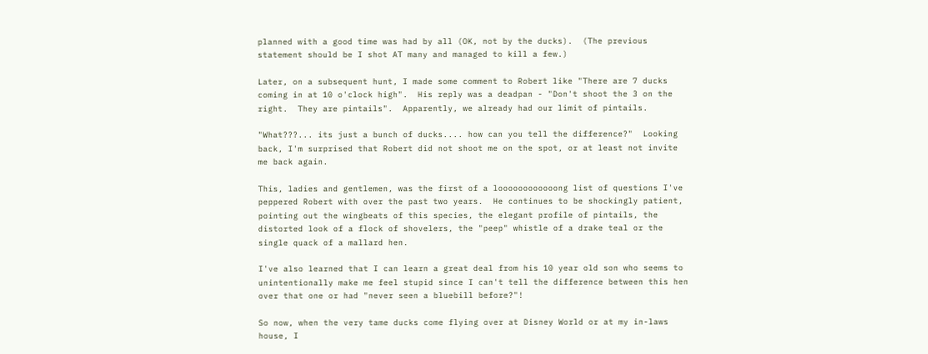planned with a good time was had by all (OK, not by the ducks).  (The previous statement should be I shot AT many and managed to kill a few.)

Later, on a subsequent hunt, I made some comment to Robert like "There are 7 ducks coming in at 10 o'clock high".  His reply was a deadpan - "Don't shoot the 3 on the right.  They are pintails".  Apparently, we already had our limit of pintails.

"What???... its just a bunch of ducks.... how can you tell the difference?"  Looking back, I'm surprised that Robert did not shoot me on the spot, or at least not invite me back again.

This, ladies and gentlemen, was the first of a loooooooooooong list of questions I've peppered Robert with over the past two years.  He continues to be shockingly patient, pointing out the wingbeats of this species, the elegant profile of pintails, the distorted look of a flock of shovelers, the "peep" whistle of a drake teal or the single quack of a mallard hen.

I've also learned that I can learn a great deal from his 10 year old son who seems to unintentionally make me feel stupid since I can't tell the difference between this hen over that one or had "never seen a bluebill before?"!

So now, when the very tame ducks come flying over at Disney World or at my in-laws house, I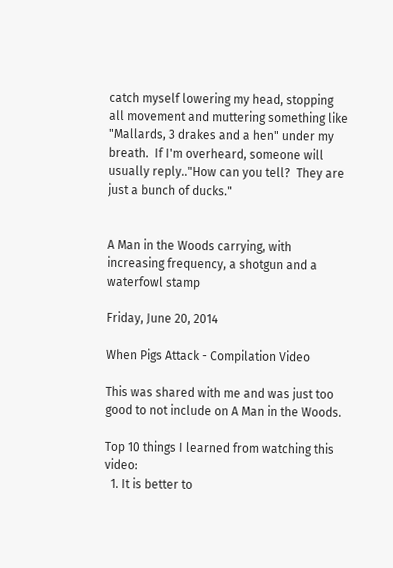catch myself lowering my head, stopping all movement and muttering something like "Mallards, 3 drakes and a hen" under my breath.  If I'm overheard, someone will usually reply.."How can you tell?  They are just a bunch of ducks."


A Man in the Woods carrying, with increasing frequency, a shotgun and a waterfowl stamp

Friday, June 20, 2014

When Pigs Attack - Compilation Video

This was shared with me and was just too good to not include on A Man in the Woods.

Top 10 things I learned from watching this video:
  1. It is better to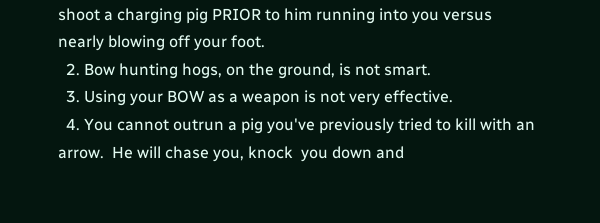shoot a charging pig PRIOR to him running into you versus nearly blowing off your foot.
  2. Bow hunting hogs, on the ground, is not smart.
  3. Using your BOW as a weapon is not very effective.
  4. You cannot outrun a pig you've previously tried to kill with an arrow.  He will chase you, knock  you down and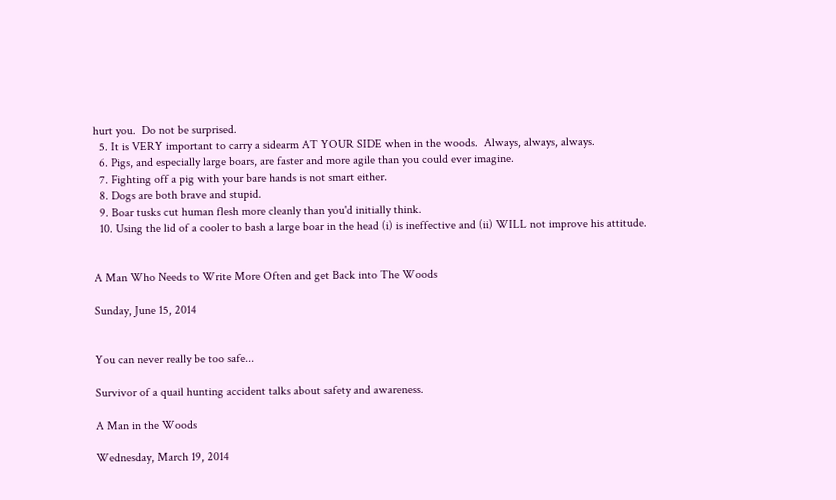hurt you.  Do not be surprised.
  5. It is VERY important to carry a sidearm AT YOUR SIDE when in the woods.  Always, always, always.
  6. Pigs, and especially large boars, are faster and more agile than you could ever imagine.
  7. Fighting off a pig with your bare hands is not smart either.
  8. Dogs are both brave and stupid.
  9. Boar tusks cut human flesh more cleanly than you'd initially think.
  10. Using the lid of a cooler to bash a large boar in the head (i) is ineffective and (ii) WILL not improve his attitude.


A Man Who Needs to Write More Often and get Back into The Woods

Sunday, June 15, 2014


You can never really be too safe...

Survivor of a quail hunting accident talks about safety and awareness.

A Man in the Woods

Wednesday, March 19, 2014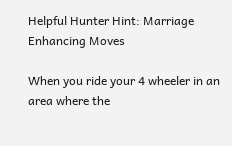Helpful Hunter Hint: Marriage Enhancing Moves

When you ride your 4 wheeler in an area where the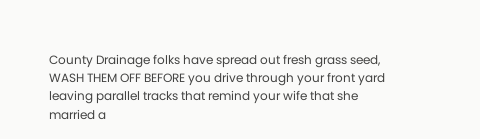County Drainage folks have spread out fresh grass seed, WASH THEM OFF BEFORE you drive through your front yard leaving parallel tracks that remind your wife that she married a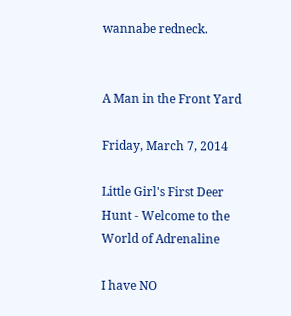wannabe redneck.


A Man in the Front Yard

Friday, March 7, 2014

Little Girl's First Deer Hunt - Welcome to the World of Adrenaline

I have NO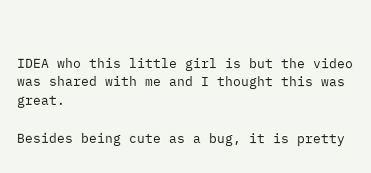IDEA who this little girl is but the video was shared with me and I thought this was great.

Besides being cute as a bug, it is pretty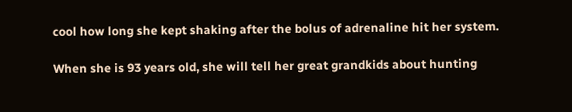cool how long she kept shaking after the bolus of adrenaline hit her system.

When she is 93 years old, she will tell her great grandkids about hunting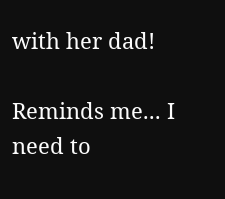with her dad!

Reminds me... I need to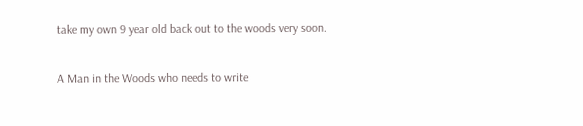take my own 9 year old back out to the woods very soon.

A Man in the Woods who needs to write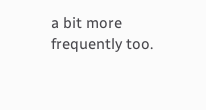a bit more frequently too.